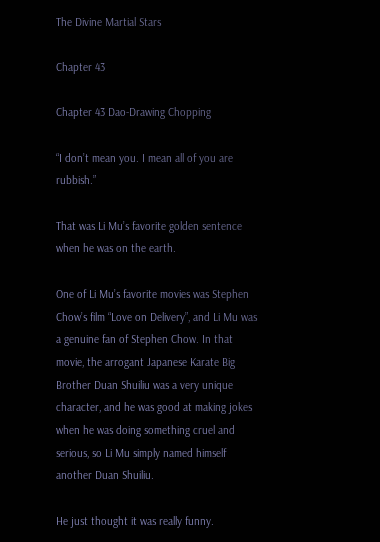The Divine Martial Stars

Chapter 43

Chapter 43 Dao-Drawing Chopping

“I don’t mean you. I mean all of you are rubbish.”

That was Li Mu’s favorite golden sentence when he was on the earth.

One of Li Mu’s favorite movies was Stephen Chow’s film “Love on Delivery”, and Li Mu was a genuine fan of Stephen Chow. In that movie, the arrogant Japanese Karate Big Brother Duan Shuiliu was a very unique character, and he was good at making jokes when he was doing something cruel and serious, so Li Mu simply named himself another Duan Shuiliu.

He just thought it was really funny.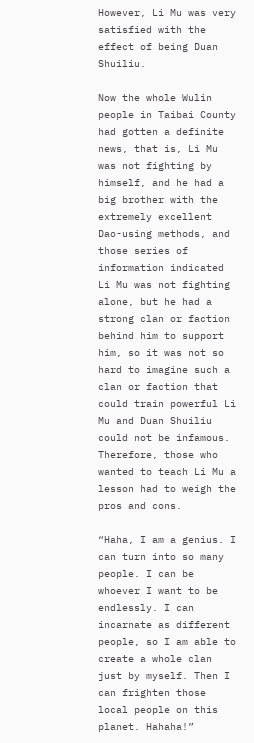However, Li Mu was very satisfied with the effect of being Duan Shuiliu.

Now the whole Wulin people in Taibai County had gotten a definite news, that is, Li Mu was not fighting by himself, and he had a big brother with the extremely excellent Dao-using methods, and those series of information indicated Li Mu was not fighting alone, but he had a strong clan or faction behind him to support him, so it was not so hard to imagine such a clan or faction that could train powerful Li Mu and Duan Shuiliu could not be infamous. Therefore, those who wanted to teach Li Mu a lesson had to weigh the pros and cons.

“Haha, I am a genius. I can turn into so many people. I can be whoever I want to be endlessly. I can incarnate as different people, so I am able to create a whole clan just by myself. Then I can frighten those local people on this planet. Hahaha!”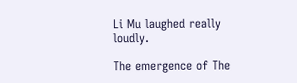Li Mu laughed really loudly.

The emergence of The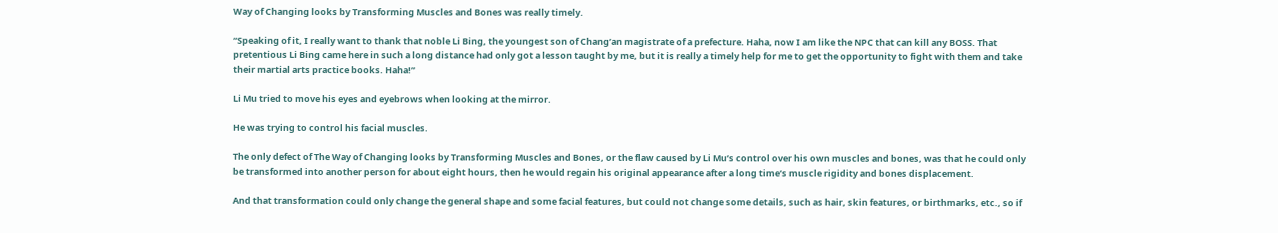Way of Changing looks by Transforming Muscles and Bones was really timely.

“Speaking of it, I really want to thank that noble Li Bing, the youngest son of Chang’an magistrate of a prefecture. Haha, now I am like the NPC that can kill any BOSS. That pretentious Li Bing came here in such a long distance had only got a lesson taught by me, but it is really a timely help for me to get the opportunity to fight with them and take their martial arts practice books. Haha!”

Li Mu tried to move his eyes and eyebrows when looking at the mirror.

He was trying to control his facial muscles.

The only defect of The Way of Changing looks by Transforming Muscles and Bones, or the flaw caused by Li Mu’s control over his own muscles and bones, was that he could only be transformed into another person for about eight hours, then he would regain his original appearance after a long time’s muscle rigidity and bones displacement.

And that transformation could only change the general shape and some facial features, but could not change some details, such as hair, skin features, or birthmarks, etc., so if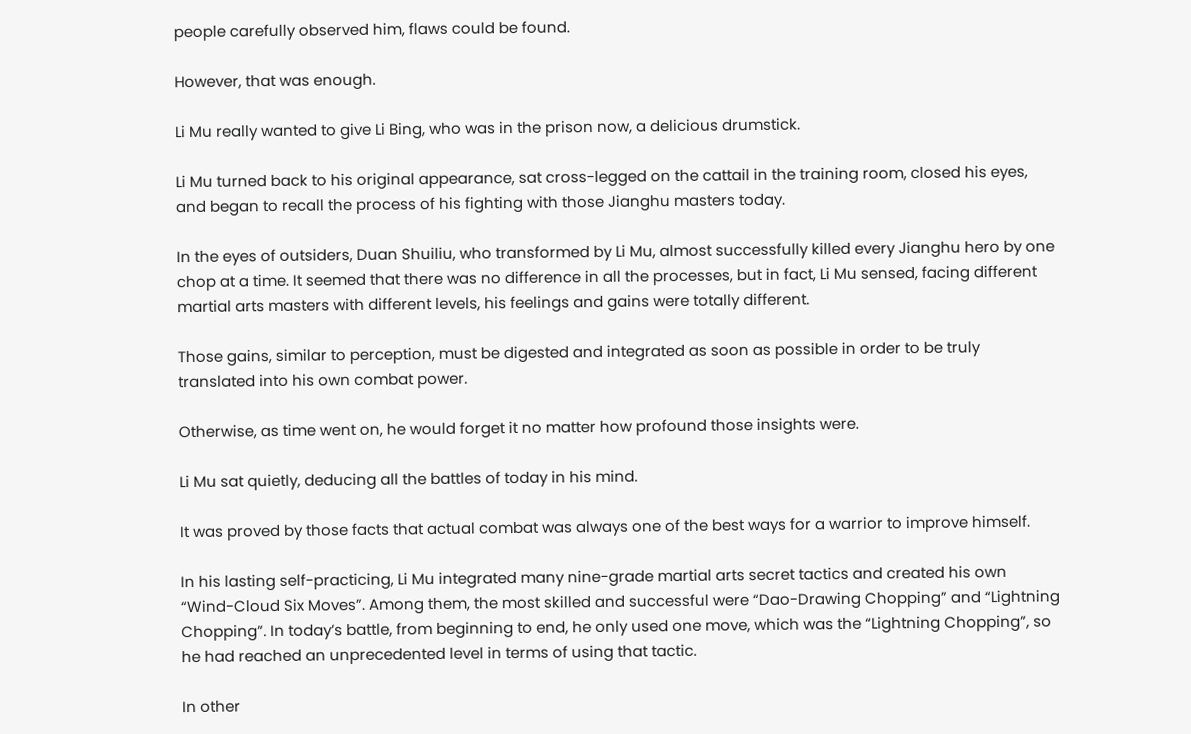people carefully observed him, flaws could be found.

However, that was enough.

Li Mu really wanted to give Li Bing, who was in the prison now, a delicious drumstick.

Li Mu turned back to his original appearance, sat cross-legged on the cattail in the training room, closed his eyes, and began to recall the process of his fighting with those Jianghu masters today.

In the eyes of outsiders, Duan Shuiliu, who transformed by Li Mu, almost successfully killed every Jianghu hero by one chop at a time. It seemed that there was no difference in all the processes, but in fact, Li Mu sensed, facing different martial arts masters with different levels, his feelings and gains were totally different.

Those gains, similar to perception, must be digested and integrated as soon as possible in order to be truly translated into his own combat power.

Otherwise, as time went on, he would forget it no matter how profound those insights were.

Li Mu sat quietly, deducing all the battles of today in his mind.

It was proved by those facts that actual combat was always one of the best ways for a warrior to improve himself.

In his lasting self-practicing, Li Mu integrated many nine-grade martial arts secret tactics and created his own “Wind-Cloud Six Moves”. Among them, the most skilled and successful were “Dao-Drawing Chopping” and “Lightning Chopping”. In today’s battle, from beginning to end, he only used one move, which was the “Lightning Chopping”, so he had reached an unprecedented level in terms of using that tactic.

In other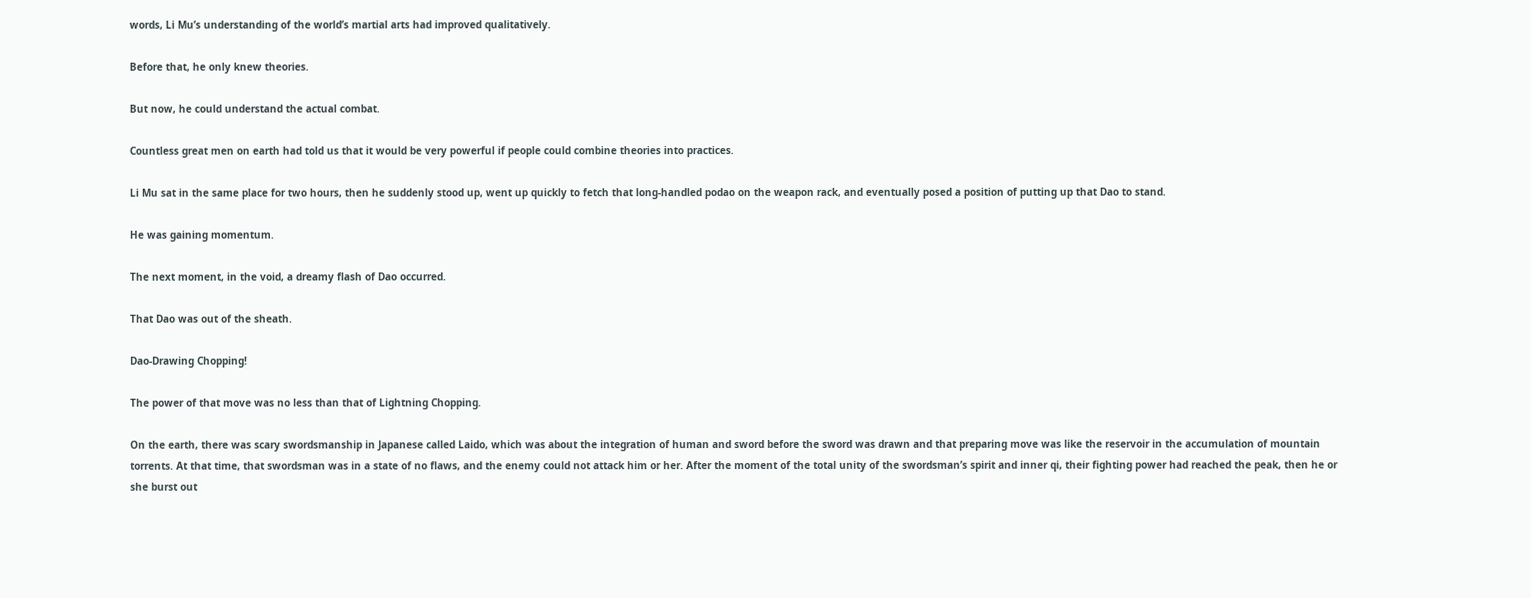words, Li Mu’s understanding of the world’s martial arts had improved qualitatively.

Before that, he only knew theories.

But now, he could understand the actual combat.

Countless great men on earth had told us that it would be very powerful if people could combine theories into practices.

Li Mu sat in the same place for two hours, then he suddenly stood up, went up quickly to fetch that long-handled podao on the weapon rack, and eventually posed a position of putting up that Dao to stand.

He was gaining momentum.

The next moment, in the void, a dreamy flash of Dao occurred.

That Dao was out of the sheath.

Dao-Drawing Chopping!

The power of that move was no less than that of Lightning Chopping.

On the earth, there was scary swordsmanship in Japanese called Laido, which was about the integration of human and sword before the sword was drawn and that preparing move was like the reservoir in the accumulation of mountain torrents. At that time, that swordsman was in a state of no flaws, and the enemy could not attack him or her. After the moment of the total unity of the swordsman’s spirit and inner qi, their fighting power had reached the peak, then he or she burst out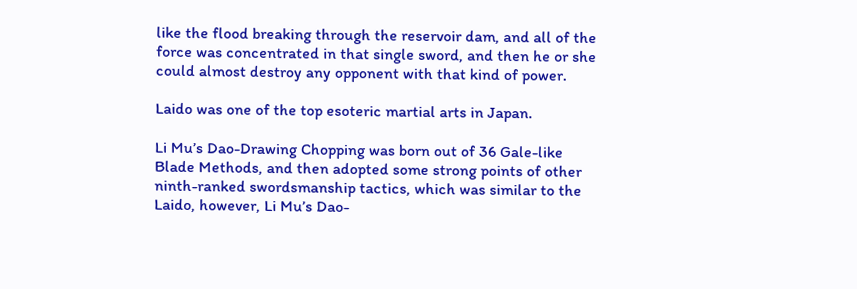like the flood breaking through the reservoir dam, and all of the force was concentrated in that single sword, and then he or she could almost destroy any opponent with that kind of power.

Laido was one of the top esoteric martial arts in Japan.

Li Mu’s Dao-Drawing Chopping was born out of 36 Gale-like Blade Methods, and then adopted some strong points of other ninth-ranked swordsmanship tactics, which was similar to the Laido, however, Li Mu’s Dao-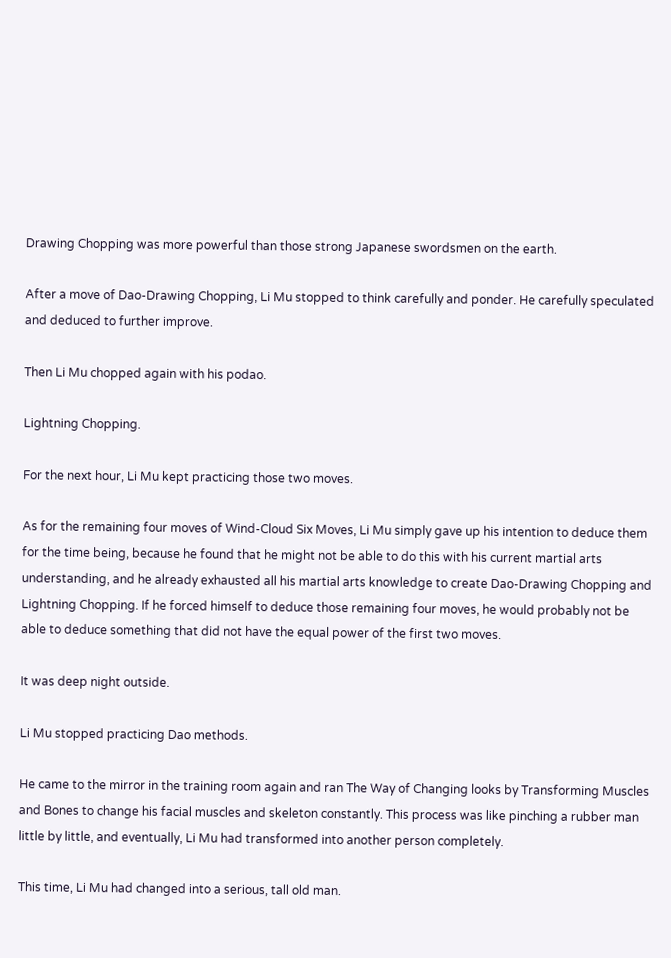Drawing Chopping was more powerful than those strong Japanese swordsmen on the earth.

After a move of Dao-Drawing Chopping, Li Mu stopped to think carefully and ponder. He carefully speculated and deduced to further improve.

Then Li Mu chopped again with his podao.

Lightning Chopping.

For the next hour, Li Mu kept practicing those two moves.

As for the remaining four moves of Wind-Cloud Six Moves, Li Mu simply gave up his intention to deduce them for the time being, because he found that he might not be able to do this with his current martial arts understanding, and he already exhausted all his martial arts knowledge to create Dao-Drawing Chopping and Lightning Chopping. If he forced himself to deduce those remaining four moves, he would probably not be able to deduce something that did not have the equal power of the first two moves.

It was deep night outside.

Li Mu stopped practicing Dao methods.

He came to the mirror in the training room again and ran The Way of Changing looks by Transforming Muscles and Bones to change his facial muscles and skeleton constantly. This process was like pinching a rubber man little by little, and eventually, Li Mu had transformed into another person completely.

This time, Li Mu had changed into a serious, tall old man.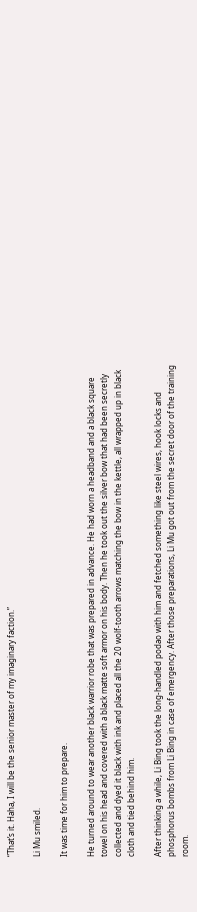“That’s it. Haha, I will be the senior master of my imaginary faction.”

Li Mu smiled.

It was time for him to prepare.

He turned around to wear another black warrior robe that was prepared in advance. He had worn a headband and a black square towel on his head and covered with a black matte soft armor on his body. Then he took out the silver bow that had been secretly collected and dyed it black with ink and placed all the 20 wolf-tooth arrows matching the bow in the kettle, all wrapped up in black cloth and tied behind him.

After thinking a while, Li Bing took the long-handled podao with him and fetched something like steel wires, hook locks and phosphorus bombs from Li Bing in case of emergency. After those preparations, Li Mu got out from the secret door of the training room.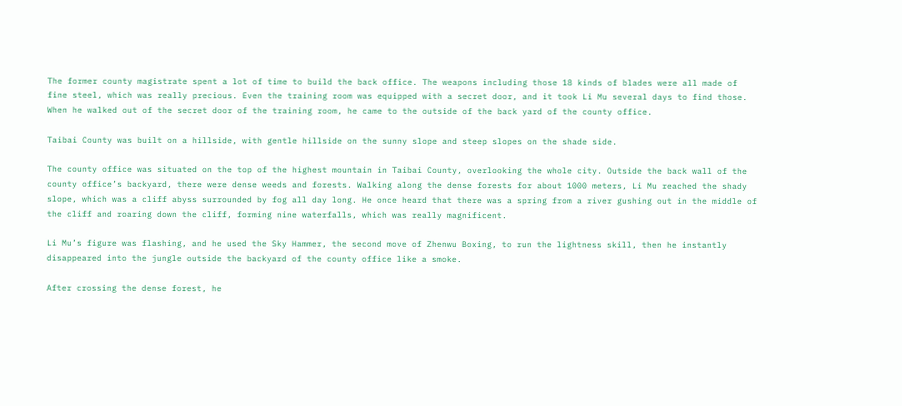The former county magistrate spent a lot of time to build the back office. The weapons including those 18 kinds of blades were all made of fine steel, which was really precious. Even the training room was equipped with a secret door, and it took Li Mu several days to find those. When he walked out of the secret door of the training room, he came to the outside of the back yard of the county office.

Taibai County was built on a hillside, with gentle hillside on the sunny slope and steep slopes on the shade side.

The county office was situated on the top of the highest mountain in Taibai County, overlooking the whole city. Outside the back wall of the county office’s backyard, there were dense weeds and forests. Walking along the dense forests for about 1000 meters, Li Mu reached the shady slope, which was a cliff abyss surrounded by fog all day long. He once heard that there was a spring from a river gushing out in the middle of the cliff and roaring down the cliff, forming nine waterfalls, which was really magnificent.

Li Mu’s figure was flashing, and he used the Sky Hammer, the second move of Zhenwu Boxing, to run the lightness skill, then he instantly disappeared into the jungle outside the backyard of the county office like a smoke.

After crossing the dense forest, he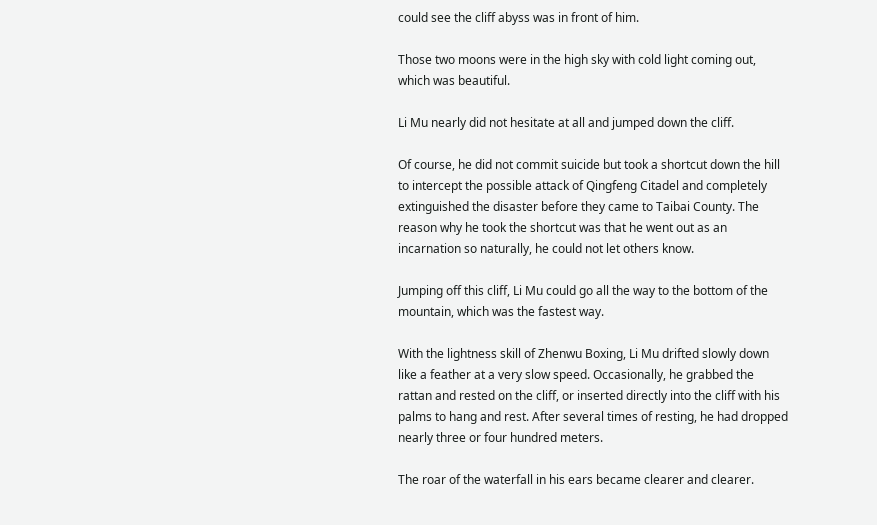could see the cliff abyss was in front of him.

Those two moons were in the high sky with cold light coming out, which was beautiful.

Li Mu nearly did not hesitate at all and jumped down the cliff.

Of course, he did not commit suicide but took a shortcut down the hill to intercept the possible attack of Qingfeng Citadel and completely extinguished the disaster before they came to Taibai County. The reason why he took the shortcut was that he went out as an incarnation so naturally, he could not let others know.

Jumping off this cliff, Li Mu could go all the way to the bottom of the mountain, which was the fastest way.

With the lightness skill of Zhenwu Boxing, Li Mu drifted slowly down like a feather at a very slow speed. Occasionally, he grabbed the rattan and rested on the cliff, or inserted directly into the cliff with his palms to hang and rest. After several times of resting, he had dropped nearly three or four hundred meters.

The roar of the waterfall in his ears became clearer and clearer.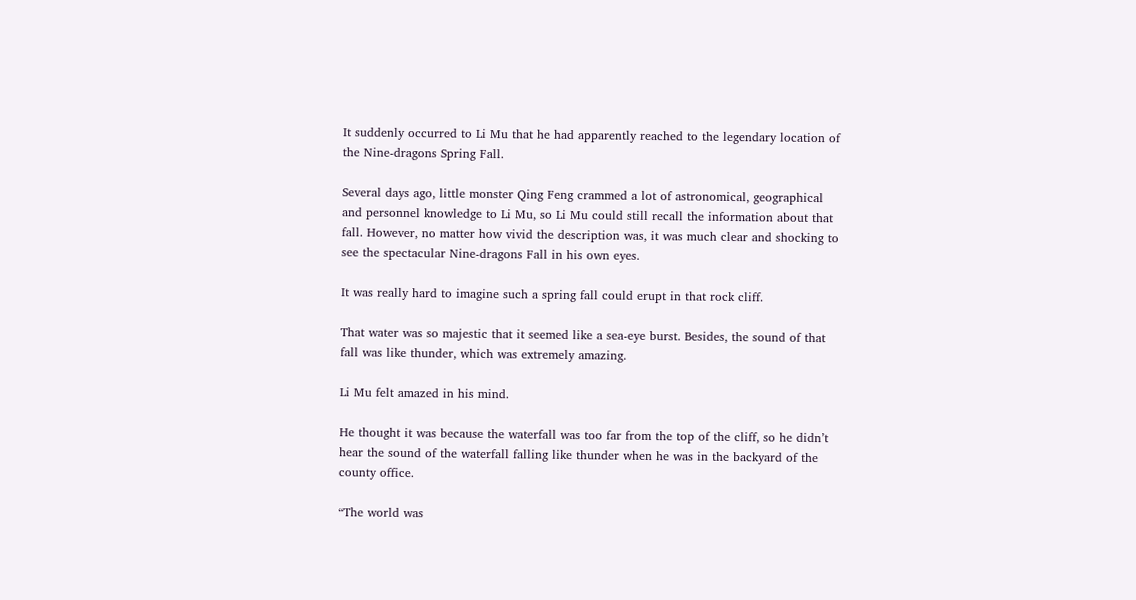It suddenly occurred to Li Mu that he had apparently reached to the legendary location of the Nine-dragons Spring Fall.

Several days ago, little monster Qing Feng crammed a lot of astronomical, geographical and personnel knowledge to Li Mu, so Li Mu could still recall the information about that fall. However, no matter how vivid the description was, it was much clear and shocking to see the spectacular Nine-dragons Fall in his own eyes.

It was really hard to imagine such a spring fall could erupt in that rock cliff.

That water was so majestic that it seemed like a sea-eye burst. Besides, the sound of that fall was like thunder, which was extremely amazing.

Li Mu felt amazed in his mind.

He thought it was because the waterfall was too far from the top of the cliff, so he didn’t hear the sound of the waterfall falling like thunder when he was in the backyard of the county office.

“The world was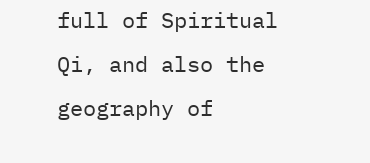full of Spiritual Qi, and also the geography of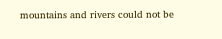mountains and rivers could not be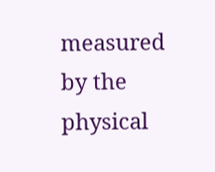measured by the physical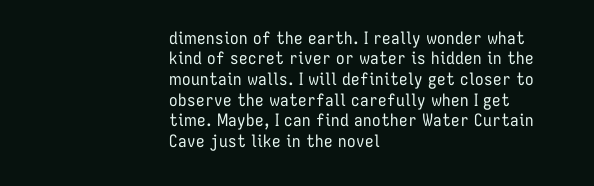dimension of the earth. I really wonder what kind of secret river or water is hidden in the mountain walls. I will definitely get closer to observe the waterfall carefully when I get time. Maybe, I can find another Water Curtain Cave just like in the novel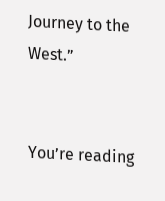Journey to the West.”


You’re reading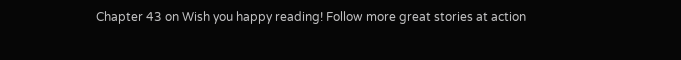Chapter 43 on Wish you happy reading! Follow more great stories at action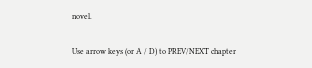novel.

Use arrow keys (or A / D) to PREV/NEXT chapter